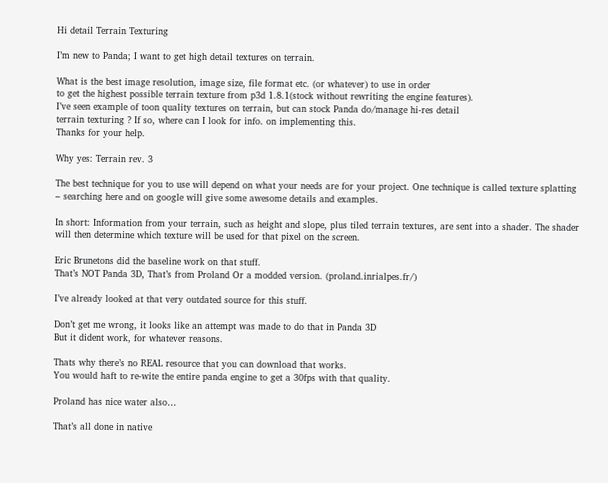Hi detail Terrain Texturing

I’m new to Panda; I want to get high detail textures on terrain.

What is the best image resolution, image size, file format etc. (or whatever) to use in order
to get the highest possible terrain texture from p3d 1.8.1(stock without rewriting the engine features).
I’ve seen example of toon quality textures on terrain, but can stock Panda do/manage hi-res detail
terrain texturing ? If so, where can I look for info. on implementing this.
Thanks for your help.

Why yes: Terrain rev. 3

The best technique for you to use will depend on what your needs are for your project. One technique is called texture splatting – searching here and on google will give some awesome details and examples.

In short: Information from your terrain, such as height and slope, plus tiled terrain textures, are sent into a shader. The shader will then determine which texture will be used for that pixel on the screen.

Eric Brunetons did the baseline work on that stuff.
That’s NOT Panda 3D, That’s from Proland Or a modded version. (proland.inrialpes.fr/)

I’ve already looked at that very outdated source for this stuff.

Don’t get me wrong, it looks like an attempt was made to do that in Panda 3D
But it dident work, for whatever reasons.

Thats why there’s no REAL resource that you can download that works.
You would haft to re-wite the entire panda engine to get a 30fps with that quality.

Proland has nice water also…

That’s all done in native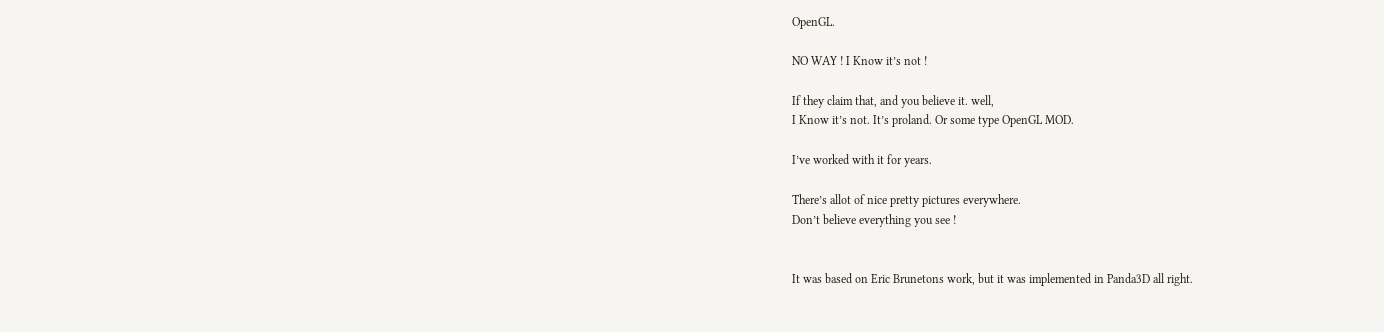OpenGL.

NO WAY ! I Know it’s not !

If they claim that, and you believe it. well,
I Know it’s not. It’s proland. Or some type OpenGL MOD.

I’ve worked with it for years.

There’s allot of nice pretty pictures everywhere.
Don’t believe everything you see !


It was based on Eric Brunetons work, but it was implemented in Panda3D all right.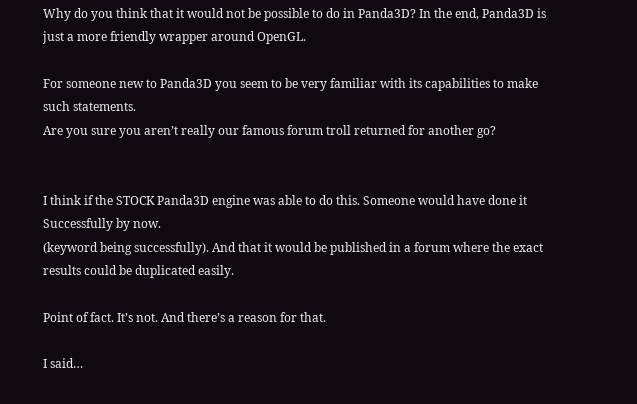Why do you think that it would not be possible to do in Panda3D? In the end, Panda3D is just a more friendly wrapper around OpenGL.

For someone new to Panda3D you seem to be very familiar with its capabilities to make such statements.
Are you sure you aren’t really our famous forum troll returned for another go?


I think if the STOCK Panda3D engine was able to do this. Someone would have done it Successfully by now.
(keyword being successfully). And that it would be published in a forum where the exact results could be duplicated easily.

Point of fact. It’s not. And there’s a reason for that.

I said…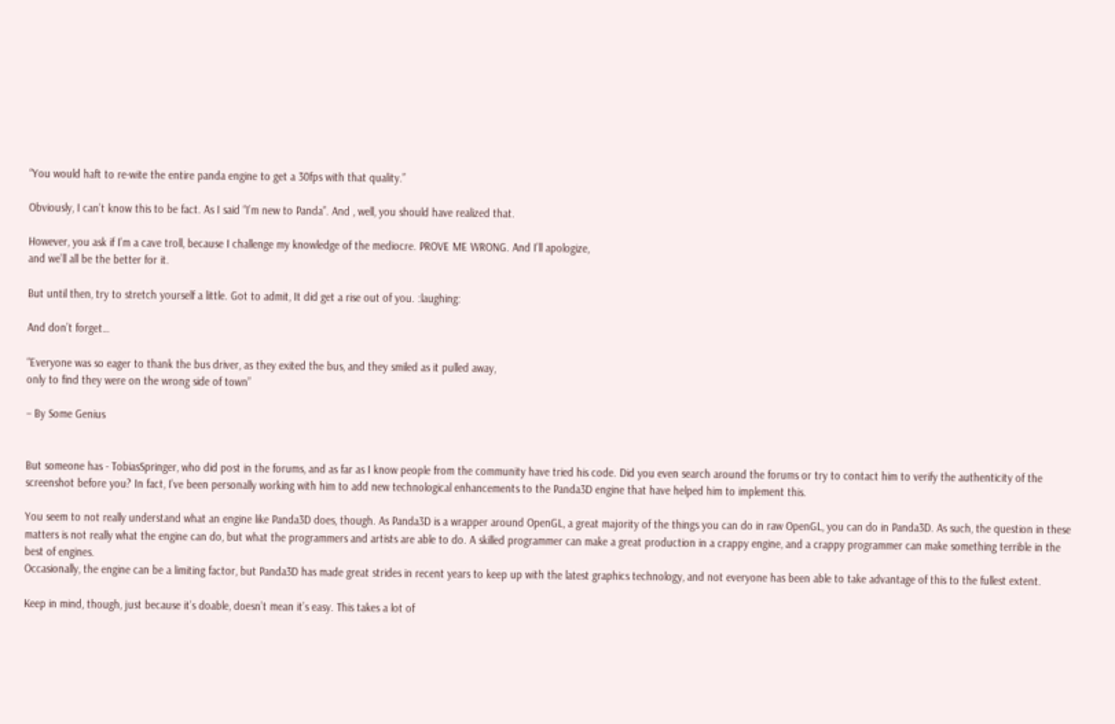“You would haft to re-wite the entire panda engine to get a 30fps with that quality.”

Obviously, I can’t know this to be fact. As I said “I’m new to Panda”. And , well, you should have realized that.

However, you ask if I’m a cave troll, because I challenge my knowledge of the mediocre. PROVE ME WRONG. And I’ll apologize,
and we’ll all be the better for it.

But until then, try to stretch yourself a little. Got to admit, It did get a rise out of you. :laughing:

And don’t forget…

“Everyone was so eager to thank the bus driver, as they exited the bus, and they smiled as it pulled away,
only to find they were on the wrong side of town”

– By Some Genius


But someone has - TobiasSpringer, who did post in the forums, and as far as I know people from the community have tried his code. Did you even search around the forums or try to contact him to verify the authenticity of the screenshot before you? In fact, I’ve been personally working with him to add new technological enhancements to the Panda3D engine that have helped him to implement this.

You seem to not really understand what an engine like Panda3D does, though. As Panda3D is a wrapper around OpenGL, a great majority of the things you can do in raw OpenGL, you can do in Panda3D. As such, the question in these matters is not really what the engine can do, but what the programmers and artists are able to do. A skilled programmer can make a great production in a crappy engine, and a crappy programmer can make something terrible in the best of engines.
Occasionally, the engine can be a limiting factor, but Panda3D has made great strides in recent years to keep up with the latest graphics technology, and not everyone has been able to take advantage of this to the fullest extent.

Keep in mind, though, just because it’s doable, doesn’t mean it’s easy. This takes a lot of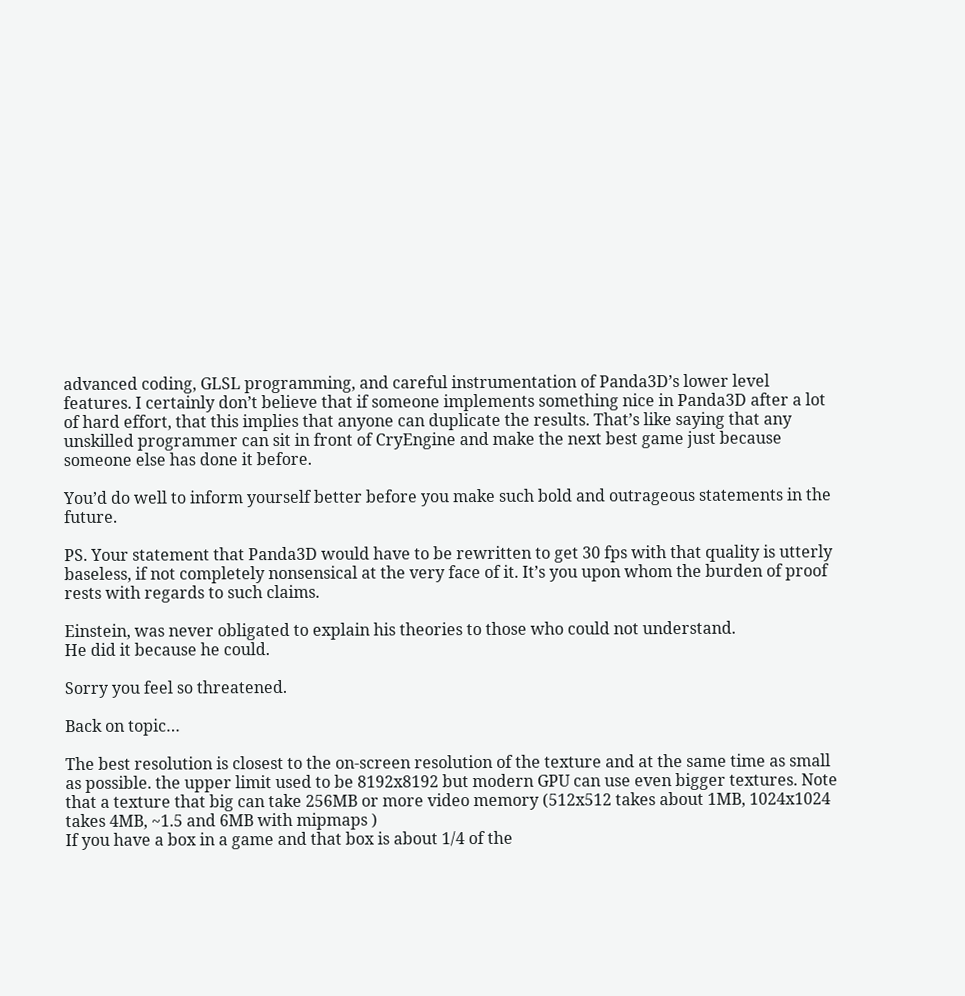advanced coding, GLSL programming, and careful instrumentation of Panda3D’s lower level features. I certainly don’t believe that if someone implements something nice in Panda3D after a lot of hard effort, that this implies that anyone can duplicate the results. That’s like saying that any unskilled programmer can sit in front of CryEngine and make the next best game just because someone else has done it before.

You’d do well to inform yourself better before you make such bold and outrageous statements in the future.

PS. Your statement that Panda3D would have to be rewritten to get 30 fps with that quality is utterly baseless, if not completely nonsensical at the very face of it. It’s you upon whom the burden of proof rests with regards to such claims.

Einstein, was never obligated to explain his theories to those who could not understand.
He did it because he could.

Sorry you feel so threatened.

Back on topic…

The best resolution is closest to the on-screen resolution of the texture and at the same time as small as possible. the upper limit used to be 8192x8192 but modern GPU can use even bigger textures. Note that a texture that big can take 256MB or more video memory (512x512 takes about 1MB, 1024x1024 takes 4MB, ~1.5 and 6MB with mipmaps )
If you have a box in a game and that box is about 1/4 of the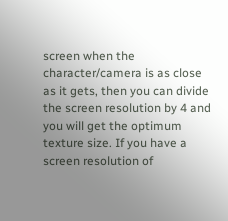screen when the character/camera is as close as it gets, then you can divide the screen resolution by 4 and you will get the optimum texture size. If you have a screen resolution of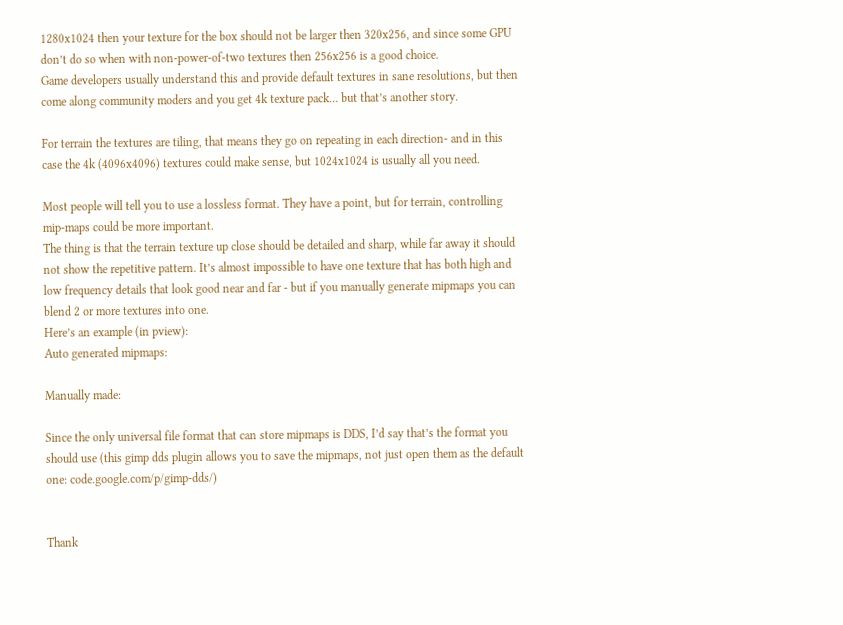1280x1024 then your texture for the box should not be larger then 320x256, and since some GPU don’t do so when with non-power-of-two textures then 256x256 is a good choice.
Game developers usually understand this and provide default textures in sane resolutions, but then come along community moders and you get 4k texture pack… but that’s another story.

For terrain the textures are tiling, that means they go on repeating in each direction- and in this case the 4k (4096x4096) textures could make sense, but 1024x1024 is usually all you need.

Most people will tell you to use a lossless format. They have a point, but for terrain, controlling mip-maps could be more important.
The thing is that the terrain texture up close should be detailed and sharp, while far away it should not show the repetitive pattern. It’s almost impossible to have one texture that has both high and low frequency details that look good near and far - but if you manually generate mipmaps you can blend 2 or more textures into one.
Here’s an example (in pview):
Auto generated mipmaps:

Manually made:

Since the only universal file format that can store mipmaps is DDS, I’d say that’s the format you should use (this gimp dds plugin allows you to save the mipmaps, not just open them as the default one: code.google.com/p/gimp-dds/)


Thank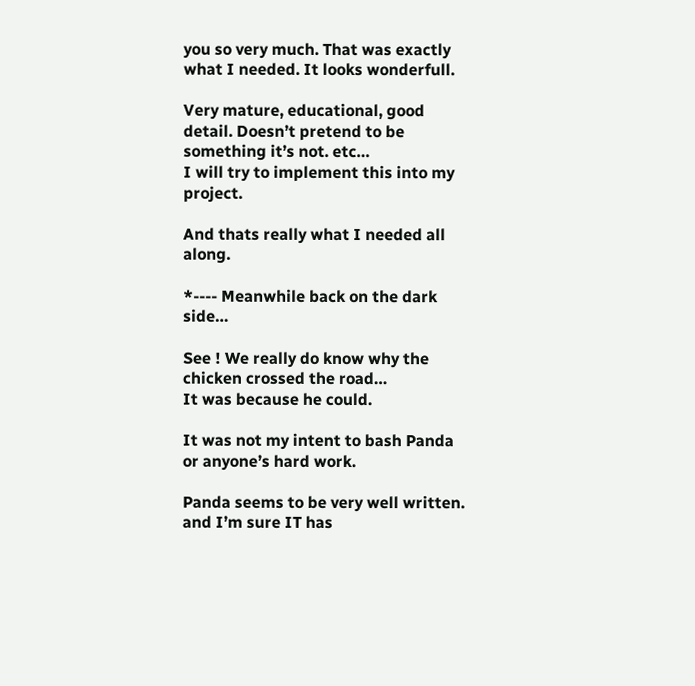you so very much. That was exactly what I needed. It looks wonderfull.

Very mature, educational, good detail. Doesn’t pretend to be something it’s not. etc…
I will try to implement this into my project.

And thats really what I needed all along.

*---- Meanwhile back on the dark side…

See ! We really do know why the chicken crossed the road…
It was because he could.

It was not my intent to bash Panda or anyone’s hard work.

Panda seems to be very well written. and I’m sure IT has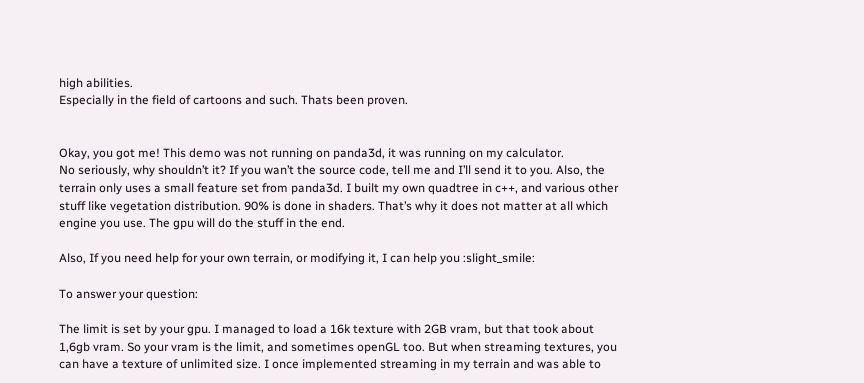high abilities.
Especially in the field of cartoons and such. Thats been proven.


Okay, you got me! This demo was not running on panda3d, it was running on my calculator.
No seriously, why shouldn’t it? If you wan’t the source code, tell me and I’ll send it to you. Also, the terrain only uses a small feature set from panda3d. I built my own quadtree in c++, and various other stuff like vegetation distribution. 90% is done in shaders. That’s why it does not matter at all which engine you use. The gpu will do the stuff in the end.

Also, If you need help for your own terrain, or modifying it, I can help you :slight_smile:

To answer your question:

The limit is set by your gpu. I managed to load a 16k texture with 2GB vram, but that took about 1,6gb vram. So your vram is the limit, and sometimes openGL too. But when streaming textures, you can have a texture of unlimited size. I once implemented streaming in my terrain and was able to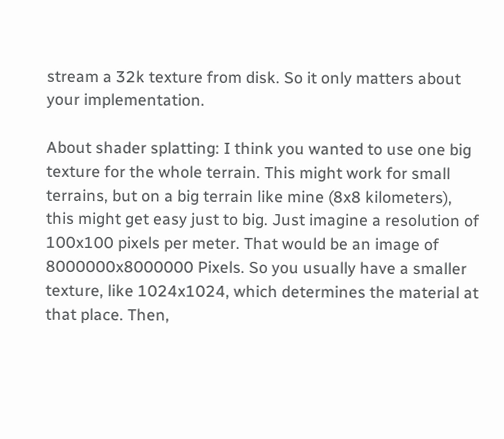stream a 32k texture from disk. So it only matters about your implementation.

About shader splatting: I think you wanted to use one big texture for the whole terrain. This might work for small terrains, but on a big terrain like mine (8x8 kilometers), this might get easy just to big. Just imagine a resolution of 100x100 pixels per meter. That would be an image of 8000000x8000000 Pixels. So you usually have a smaller texture, like 1024x1024, which determines the material at that place. Then,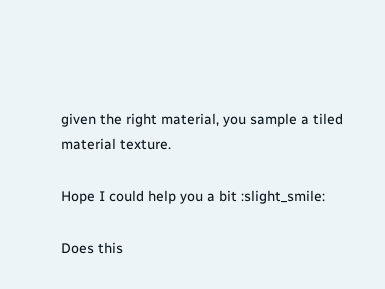given the right material, you sample a tiled material texture.

Hope I could help you a bit :slight_smile:

Does this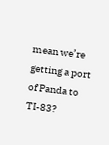mean we’re getting a port of Panda to TI-83?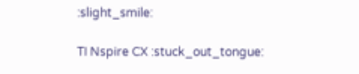:slight_smile:

TI Nspire CX :stuck_out_tongue: